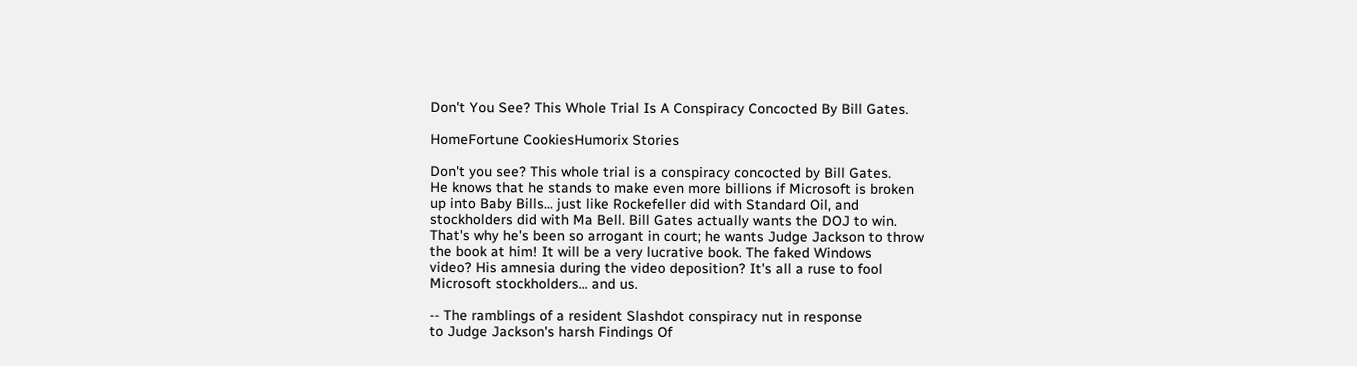Don't You See? This Whole Trial Is A Conspiracy Concocted By Bill Gates.

HomeFortune CookiesHumorix Stories

Don't you see? This whole trial is a conspiracy concocted by Bill Gates.
He knows that he stands to make even more billions if Microsoft is broken
up into Baby Bills... just like Rockefeller did with Standard Oil, and
stockholders did with Ma Bell. Bill Gates actually wants the DOJ to win.
That's why he's been so arrogant in court; he wants Judge Jackson to throw
the book at him! It will be a very lucrative book. The faked Windows
video? His amnesia during the video deposition? It's all a ruse to fool
Microsoft stockholders... and us.

-- The ramblings of a resident Slashdot conspiracy nut in response
to Judge Jackson's harsh Findings Of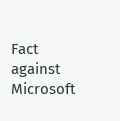Fact against Microsoft